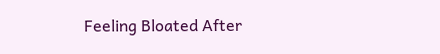Feeling Bloated After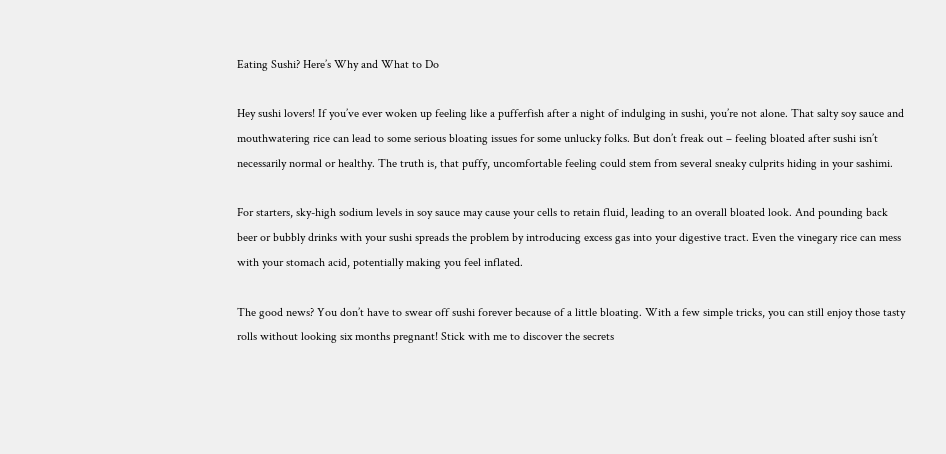Eating Sushi? Here’s Why and What to Do

Hey sushi lovers! If you’ve ever woken up feeling like a pufferfish after a night of indulging in sushi, you’re not alone. That salty soy sauce and mouthwatering rice can lead to some serious bloating issues for some unlucky folks. But don’t freak out – feeling bloated after sushi isn’t necessarily normal or healthy. The truth is, that puffy, uncomfortable feeling could stem from several sneaky culprits hiding in your sashimi.

For starters, sky-high sodium levels in soy sauce may cause your cells to retain fluid, leading to an overall bloated look. And pounding back beer or bubbly drinks with your sushi spreads the problem by introducing excess gas into your digestive tract. Even the vinegary rice can mess with your stomach acid, potentially making you feel inflated.

The good news? You don’t have to swear off sushi forever because of a little bloating. With a few simple tricks, you can still enjoy those tasty rolls without looking six months pregnant! Stick with me to discover the secrets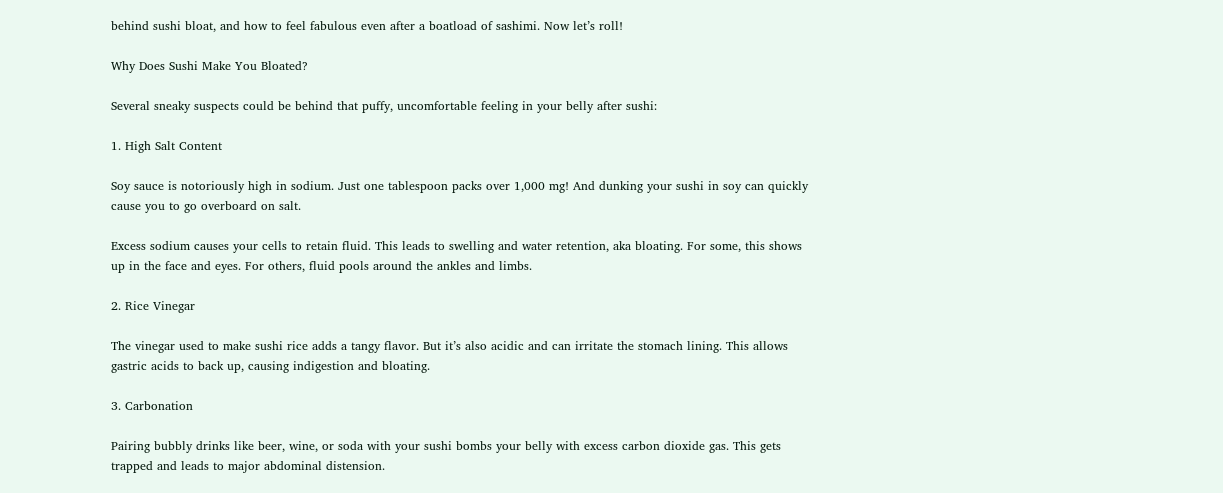behind sushi bloat, and how to feel fabulous even after a boatload of sashimi. Now let’s roll!

Why Does Sushi Make You Bloated?

Several sneaky suspects could be behind that puffy, uncomfortable feeling in your belly after sushi:

1. High Salt Content

Soy sauce is notoriously high in sodium. Just one tablespoon packs over 1,000 mg! And dunking your sushi in soy can quickly cause you to go overboard on salt.

Excess sodium causes your cells to retain fluid. This leads to swelling and water retention, aka bloating. For some, this shows up in the face and eyes. For others, fluid pools around the ankles and limbs.

2. Rice Vinegar

The vinegar used to make sushi rice adds a tangy flavor. But it’s also acidic and can irritate the stomach lining. This allows gastric acids to back up, causing indigestion and bloating.

3. Carbonation

Pairing bubbly drinks like beer, wine, or soda with your sushi bombs your belly with excess carbon dioxide gas. This gets trapped and leads to major abdominal distension.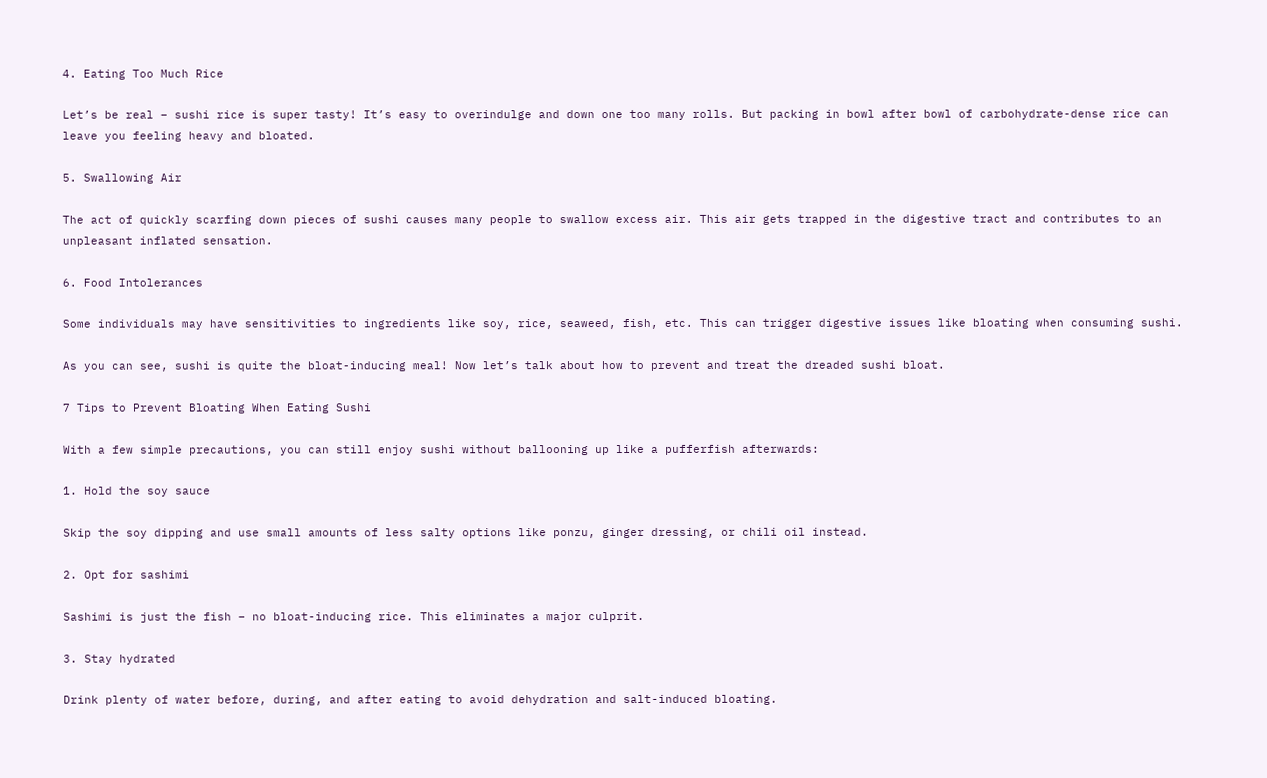4. Eating Too Much Rice

Let’s be real – sushi rice is super tasty! It’s easy to overindulge and down one too many rolls. But packing in bowl after bowl of carbohydrate-dense rice can leave you feeling heavy and bloated.

5. Swallowing Air

The act of quickly scarfing down pieces of sushi causes many people to swallow excess air. This air gets trapped in the digestive tract and contributes to an unpleasant inflated sensation.

6. Food Intolerances

Some individuals may have sensitivities to ingredients like soy, rice, seaweed, fish, etc. This can trigger digestive issues like bloating when consuming sushi.

As you can see, sushi is quite the bloat-inducing meal! Now let’s talk about how to prevent and treat the dreaded sushi bloat.

7 Tips to Prevent Bloating When Eating Sushi

With a few simple precautions, you can still enjoy sushi without ballooning up like a pufferfish afterwards:

1. Hold the soy sauce

Skip the soy dipping and use small amounts of less salty options like ponzu, ginger dressing, or chili oil instead.

2. Opt for sashimi

Sashimi is just the fish – no bloat-inducing rice. This eliminates a major culprit.

3. Stay hydrated

Drink plenty of water before, during, and after eating to avoid dehydration and salt-induced bloating.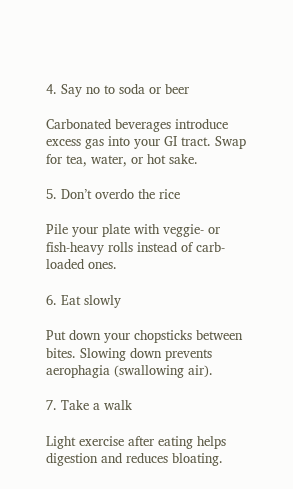4. Say no to soda or beer

Carbonated beverages introduce excess gas into your GI tract. Swap for tea, water, or hot sake.

5. Don’t overdo the rice

Pile your plate with veggie- or fish-heavy rolls instead of carb-loaded ones.

6. Eat slowly

Put down your chopsticks between bites. Slowing down prevents aerophagia (swallowing air).

7. Take a walk

Light exercise after eating helps digestion and reduces bloating.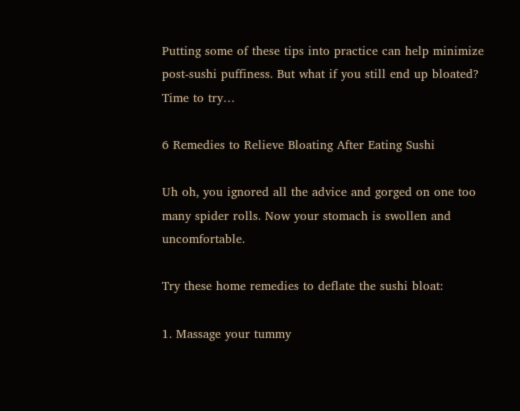Putting some of these tips into practice can help minimize post-sushi puffiness. But what if you still end up bloated? Time to try…

6 Remedies to Relieve Bloating After Eating Sushi

Uh oh, you ignored all the advice and gorged on one too many spider rolls. Now your stomach is swollen and uncomfortable.

Try these home remedies to deflate the sushi bloat:

1. Massage your tummy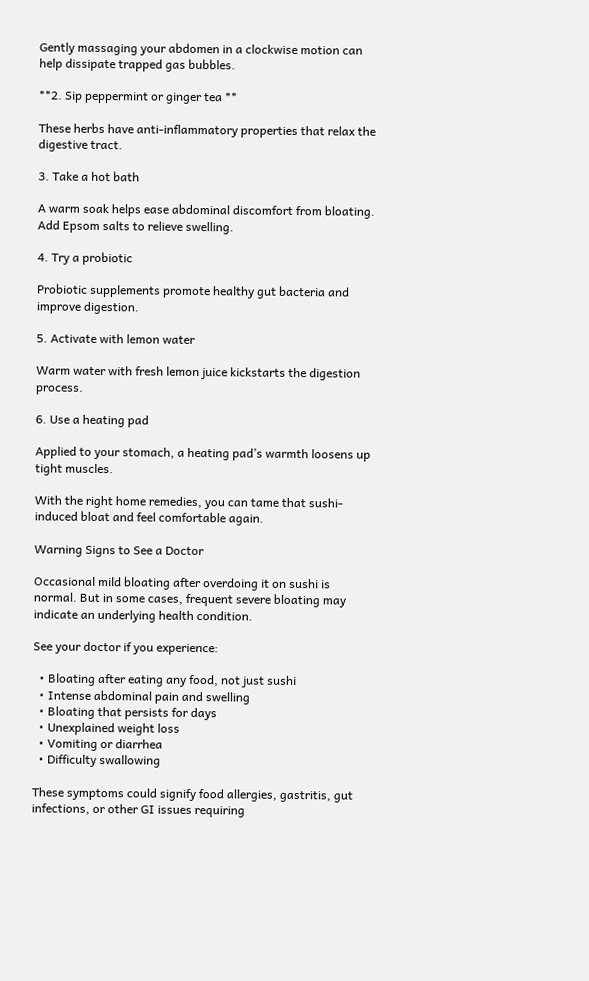Gently massaging your abdomen in a clockwise motion can help dissipate trapped gas bubbles.

**2. Sip peppermint or ginger tea **

These herbs have anti-inflammatory properties that relax the digestive tract.

3. Take a hot bath

A warm soak helps ease abdominal discomfort from bloating. Add Epsom salts to relieve swelling.

4. Try a probiotic

Probiotic supplements promote healthy gut bacteria and improve digestion.

5. Activate with lemon water

Warm water with fresh lemon juice kickstarts the digestion process.

6. Use a heating pad

Applied to your stomach, a heating pad’s warmth loosens up tight muscles.

With the right home remedies, you can tame that sushi-induced bloat and feel comfortable again.

Warning Signs to See a Doctor

Occasional mild bloating after overdoing it on sushi is normal. But in some cases, frequent severe bloating may indicate an underlying health condition.

See your doctor if you experience:

  • Bloating after eating any food, not just sushi
  • Intense abdominal pain and swelling
  • Bloating that persists for days
  • Unexplained weight loss
  • Vomiting or diarrhea
  • Difficulty swallowing

These symptoms could signify food allergies, gastritis, gut infections, or other GI issues requiring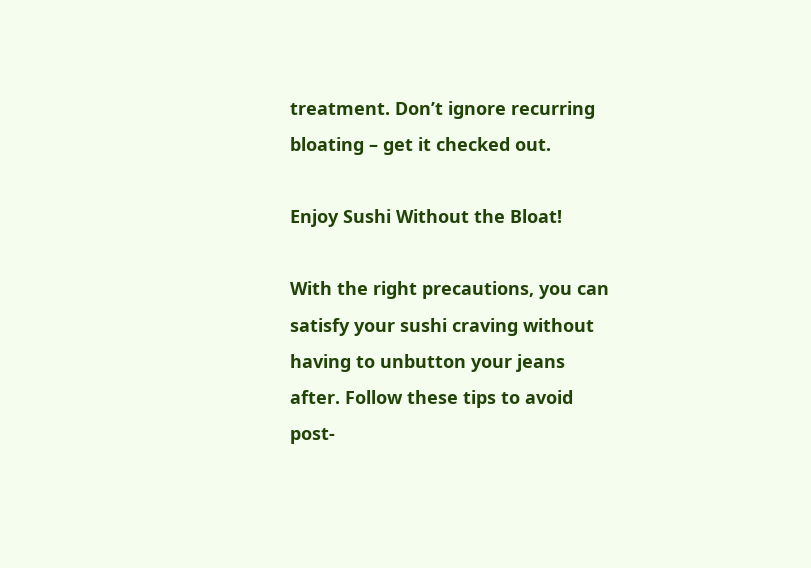treatment. Don’t ignore recurring bloating – get it checked out.

Enjoy Sushi Without the Bloat!

With the right precautions, you can satisfy your sushi craving without having to unbutton your jeans after. Follow these tips to avoid post-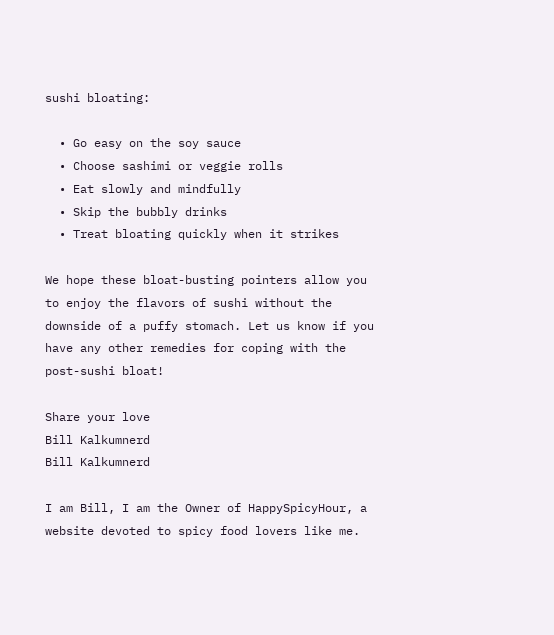sushi bloating:

  • Go easy on the soy sauce
  • Choose sashimi or veggie rolls
  • Eat slowly and mindfully
  • Skip the bubbly drinks
  • Treat bloating quickly when it strikes

We hope these bloat-busting pointers allow you to enjoy the flavors of sushi without the downside of a puffy stomach. Let us know if you have any other remedies for coping with the post-sushi bloat!

Share your love
Bill Kalkumnerd
Bill Kalkumnerd

I am Bill, I am the Owner of HappySpicyHour, a website devoted to spicy food lovers like me.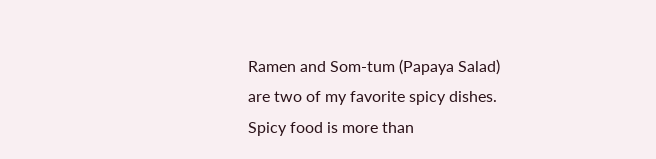Ramen and Som-tum (Papaya Salad) are two of my favorite spicy dishes. Spicy food is more than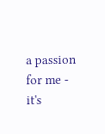a passion for me - it's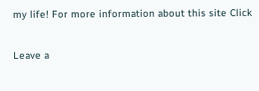my life! For more information about this site Click

Leave a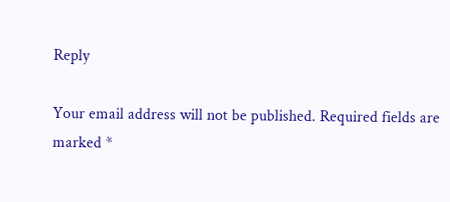Reply

Your email address will not be published. Required fields are marked *